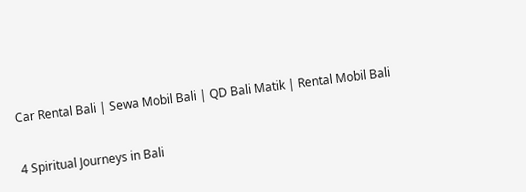Car Rental Bali | Sewa Mobil Bali | QD Bali Matik | Rental Mobil Bali


4 Spiritual Journeys in Bali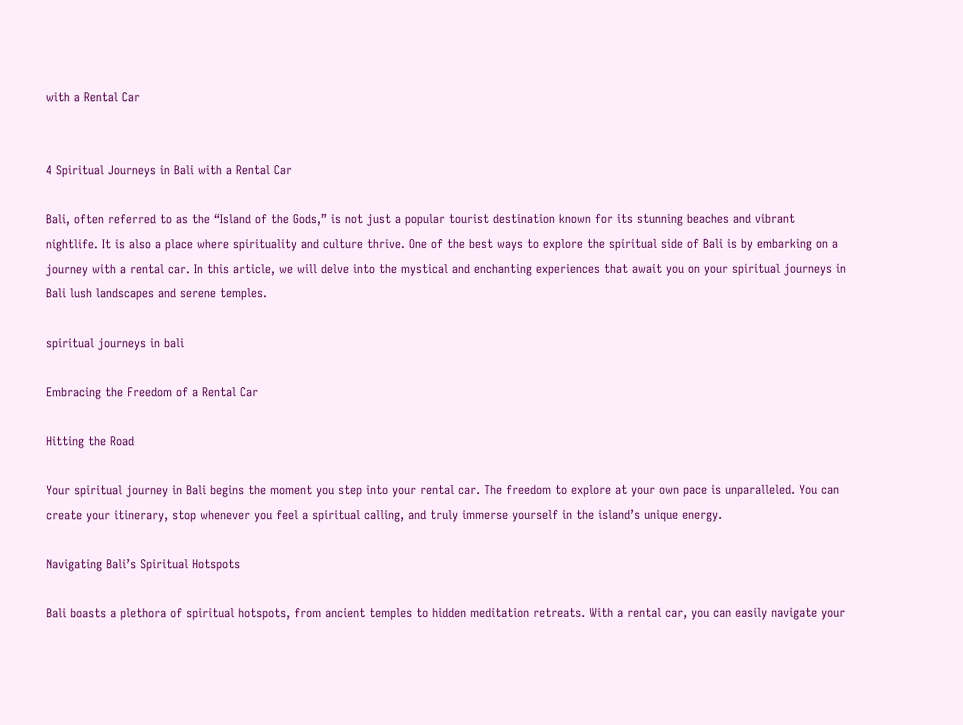with a Rental Car


4 Spiritual Journeys in Bali with a Rental Car

Bali, often referred to as the “Island of the Gods,” is not just a popular tourist destination known for its stunning beaches and vibrant nightlife. It is also a place where spirituality and culture thrive. One of the best ways to explore the spiritual side of Bali is by embarking on a journey with a rental car. In this article, we will delve into the mystical and enchanting experiences that await you on your spiritual journeys in Bali lush landscapes and serene temples.

spiritual journeys in bali

Embracing the Freedom of a Rental Car

Hitting the Road

Your spiritual journey in Bali begins the moment you step into your rental car. The freedom to explore at your own pace is unparalleled. You can create your itinerary, stop whenever you feel a spiritual calling, and truly immerse yourself in the island’s unique energy.

Navigating Bali’s Spiritual Hotspots

Bali boasts a plethora of spiritual hotspots, from ancient temples to hidden meditation retreats. With a rental car, you can easily navigate your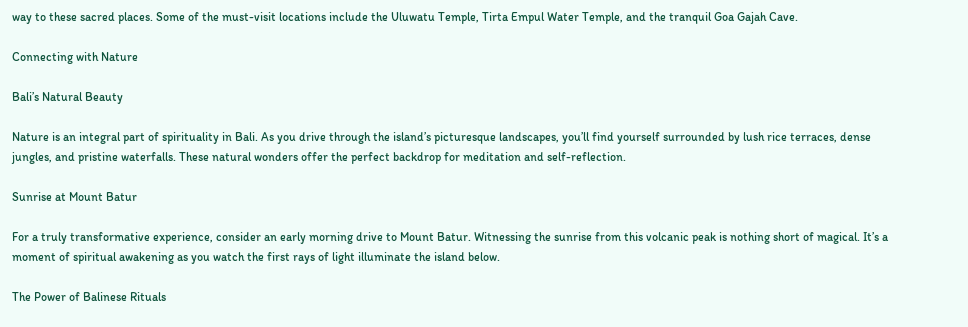way to these sacred places. Some of the must-visit locations include the Uluwatu Temple, Tirta Empul Water Temple, and the tranquil Goa Gajah Cave.

Connecting with Nature

Bali’s Natural Beauty

Nature is an integral part of spirituality in Bali. As you drive through the island’s picturesque landscapes, you’ll find yourself surrounded by lush rice terraces, dense jungles, and pristine waterfalls. These natural wonders offer the perfect backdrop for meditation and self-reflection.

Sunrise at Mount Batur

For a truly transformative experience, consider an early morning drive to Mount Batur. Witnessing the sunrise from this volcanic peak is nothing short of magical. It’s a moment of spiritual awakening as you watch the first rays of light illuminate the island below.

The Power of Balinese Rituals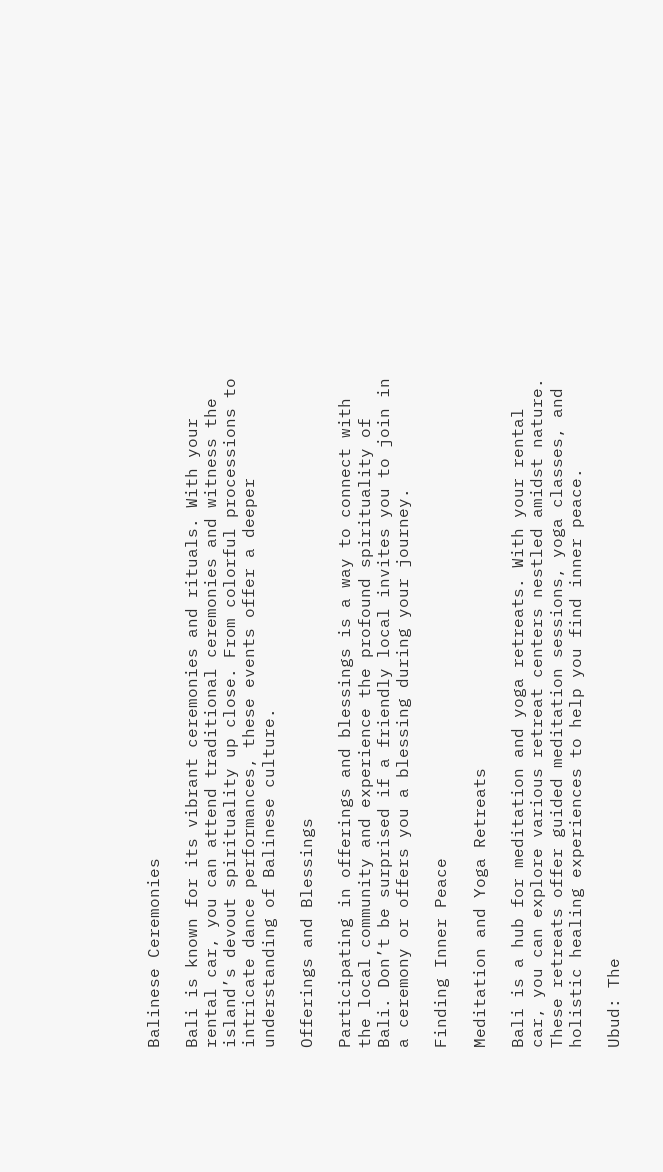Balinese Ceremonies

Bali is known for its vibrant ceremonies and rituals. With your rental car, you can attend traditional ceremonies and witness the island’s devout spirituality up close. From colorful processions to intricate dance performances, these events offer a deeper understanding of Balinese culture.

Offerings and Blessings

Participating in offerings and blessings is a way to connect with the local community and experience the profound spirituality of Bali. Don’t be surprised if a friendly local invites you to join in a ceremony or offers you a blessing during your journey.

Finding Inner Peace

Meditation and Yoga Retreats

Bali is a hub for meditation and yoga retreats. With your rental car, you can explore various retreat centers nestled amidst nature. These retreats offer guided meditation sessions, yoga classes, and holistic healing experiences to help you find inner peace.

Ubud: The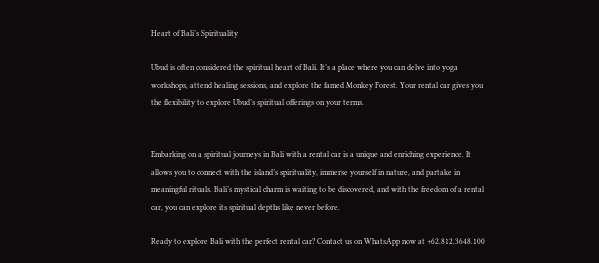Heart of Bali’s Spirituality

Ubud is often considered the spiritual heart of Bali. It’s a place where you can delve into yoga workshops, attend healing sessions, and explore the famed Monkey Forest. Your rental car gives you the flexibility to explore Ubud’s spiritual offerings on your terms.


Embarking on a spiritual journeys in Bali with a rental car is a unique and enriching experience. It allows you to connect with the island’s spirituality, immerse yourself in nature, and partake in meaningful rituals. Bali’s mystical charm is waiting to be discovered, and with the freedom of a rental car, you can explore its spiritual depths like never before.

Ready to explore Bali with the perfect rental car? Contact us on WhatsApp now at +62.812.3648.100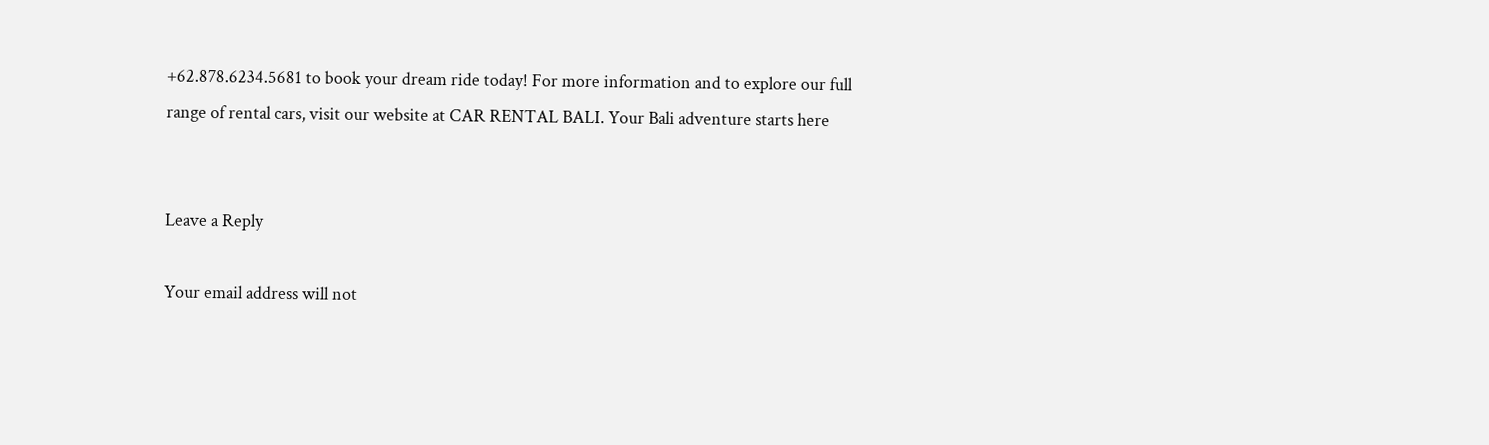+62.878.6234.5681 to book your dream ride today! For more information and to explore our full range of rental cars, visit our website at CAR RENTAL BALI. Your Bali adventure starts here


Leave a Reply

Your email address will not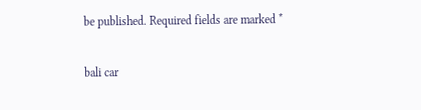be published. Required fields are marked *

bali car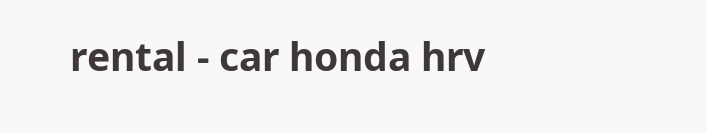rental - car honda hrv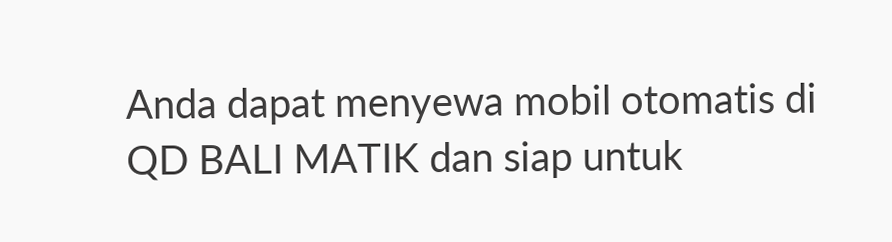Anda dapat menyewa mobil otomatis di QD BALI MATIK dan siap untuk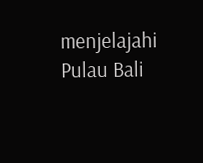menjelajahi Pulau Bali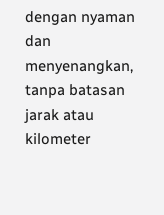dengan nyaman dan menyenangkan, tanpa batasan jarak atau kilometer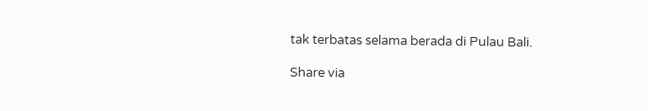tak terbatas selama berada di Pulau Bali.

Share via